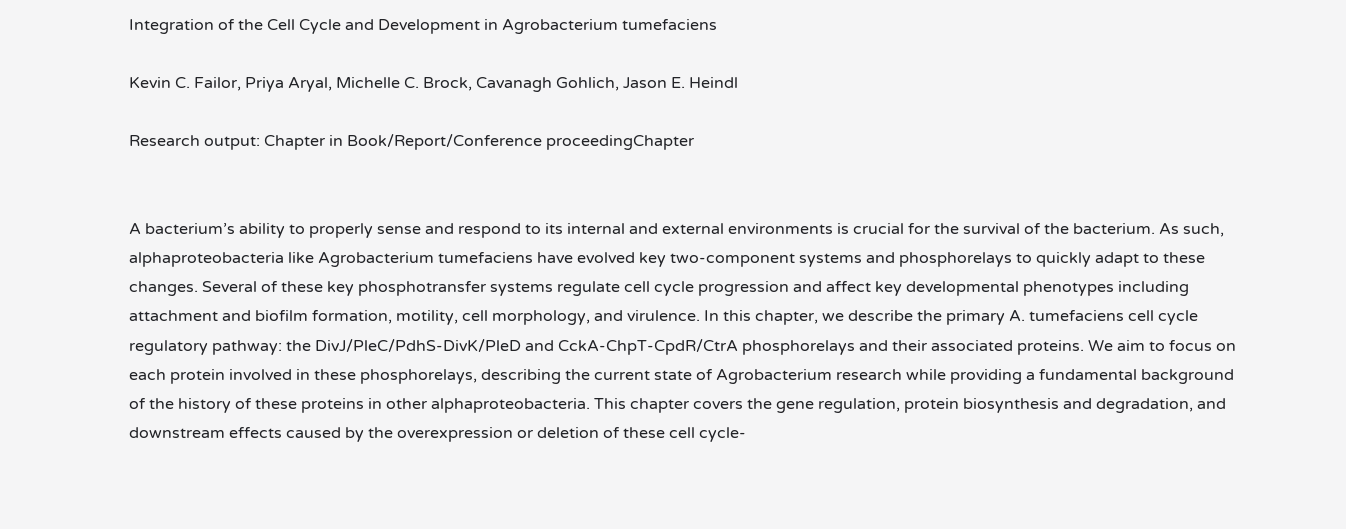Integration of the Cell Cycle and Development in Agrobacterium tumefaciens

Kevin C. Failor, Priya Aryal, Michelle C. Brock, Cavanagh Gohlich, Jason E. Heindl

Research output: Chapter in Book/Report/Conference proceedingChapter


A bacterium’s ability to properly sense and respond to its internal and external environments is crucial for the survival of the bacterium. As such, alphaproteobacteria like Agrobacterium tumefaciens have evolved key two-component systems and phosphorelays to quickly adapt to these changes. Several of these key phosphotransfer systems regulate cell cycle progression and affect key developmental phenotypes including attachment and biofilm formation, motility, cell morphology, and virulence. In this chapter, we describe the primary A. tumefaciens cell cycle regulatory pathway: the DivJ/PleC/PdhS-DivK/PleD and CckA-ChpT-CpdR/CtrA phosphorelays and their associated proteins. We aim to focus on each protein involved in these phosphorelays, describing the current state of Agrobacterium research while providing a fundamental background of the history of these proteins in other alphaproteobacteria. This chapter covers the gene regulation, protein biosynthesis and degradation, and downstream effects caused by the overexpression or deletion of these cell cycle-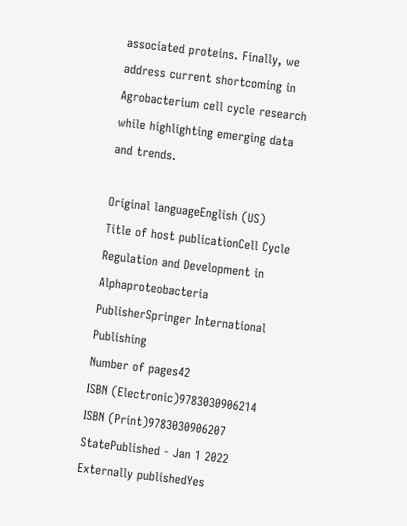associated proteins. Finally, we address current shortcoming in Agrobacterium cell cycle research while highlighting emerging data and trends.

Original languageEnglish (US)
Title of host publicationCell Cycle Regulation and Development in Alphaproteobacteria
PublisherSpringer International Publishing
Number of pages42
ISBN (Electronic)9783030906214
ISBN (Print)9783030906207
StatePublished - Jan 1 2022
Externally publishedYes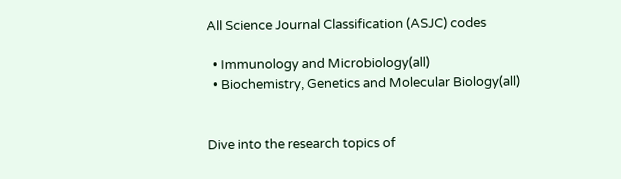All Science Journal Classification (ASJC) codes

  • Immunology and Microbiology(all)
  • Biochemistry, Genetics and Molecular Biology(all)


Dive into the research topics of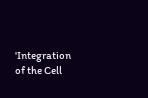'Integration of the Cell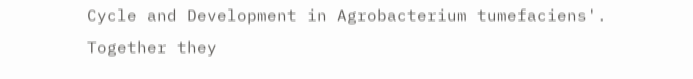Cycle and Development in Agrobacterium tumefaciens'. Together they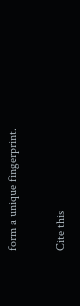form a unique fingerprint.

Cite this